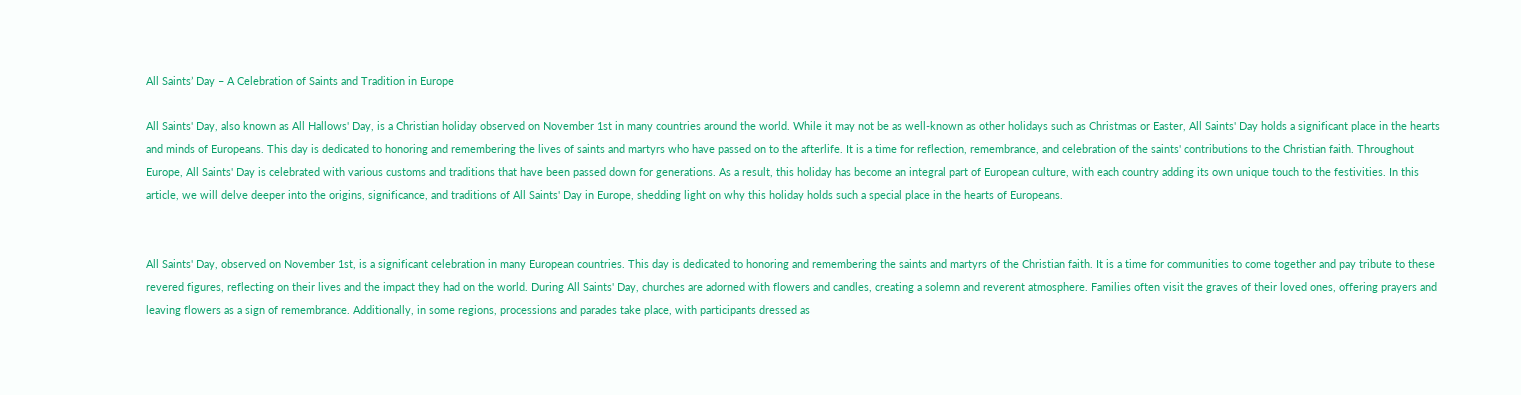All Saints’ Day – A Celebration of Saints and Tradition in Europe

All Saints' Day, also known as All Hallows' Day, is a Christian holiday observed on November 1st in many countries around the world. While it may not be as well-known as other holidays such as Christmas or Easter, All Saints' Day holds a significant place in the hearts and minds of Europeans. This day is dedicated to honoring and remembering the lives of saints and martyrs who have passed on to the afterlife. It is a time for reflection, remembrance, and celebration of the saints' contributions to the Christian faith. Throughout Europe, All Saints' Day is celebrated with various customs and traditions that have been passed down for generations. As a result, this holiday has become an integral part of European culture, with each country adding its own unique touch to the festivities. In this article, we will delve deeper into the origins, significance, and traditions of All Saints' Day in Europe, shedding light on why this holiday holds such a special place in the hearts of Europeans.


All Saints' Day, observed on November 1st, is a significant celebration in many European countries. This day is dedicated to honoring and remembering the saints and martyrs of the Christian faith. It is a time for communities to come together and pay tribute to these revered figures, reflecting on their lives and the impact they had on the world. During All Saints' Day, churches are adorned with flowers and candles, creating a solemn and reverent atmosphere. Families often visit the graves of their loved ones, offering prayers and leaving flowers as a sign of remembrance. Additionally, in some regions, processions and parades take place, with participants dressed as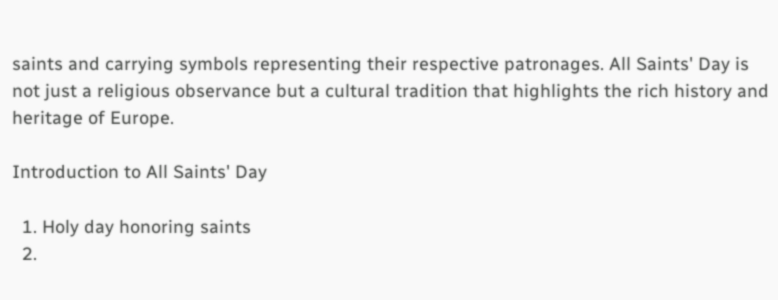saints and carrying symbols representing their respective patronages. All Saints' Day is not just a religious observance but a cultural tradition that highlights the rich history and heritage of Europe.

Introduction to All Saints' Day

  1. Holy day honoring saints
  2.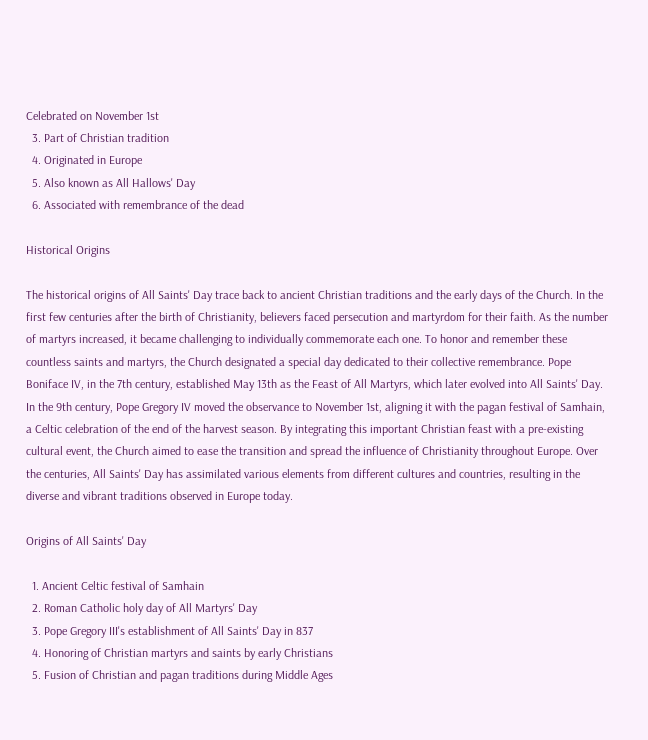Celebrated on November 1st
  3. Part of Christian tradition
  4. Originated in Europe
  5. Also known as All Hallows' Day
  6. Associated with remembrance of the dead

Historical Origins

The historical origins of All Saints' Day trace back to ancient Christian traditions and the early days of the Church. In the first few centuries after the birth of Christianity, believers faced persecution and martyrdom for their faith. As the number of martyrs increased, it became challenging to individually commemorate each one. To honor and remember these countless saints and martyrs, the Church designated a special day dedicated to their collective remembrance. Pope Boniface IV, in the 7th century, established May 13th as the Feast of All Martyrs, which later evolved into All Saints' Day. In the 9th century, Pope Gregory IV moved the observance to November 1st, aligning it with the pagan festival of Samhain, a Celtic celebration of the end of the harvest season. By integrating this important Christian feast with a pre-existing cultural event, the Church aimed to ease the transition and spread the influence of Christianity throughout Europe. Over the centuries, All Saints' Day has assimilated various elements from different cultures and countries, resulting in the diverse and vibrant traditions observed in Europe today.

Origins of All Saints' Day

  1. Ancient Celtic festival of Samhain
  2. Roman Catholic holy day of All Martyrs' Day
  3. Pope Gregory III's establishment of All Saints' Day in 837
  4. Honoring of Christian martyrs and saints by early Christians
  5. Fusion of Christian and pagan traditions during Middle Ages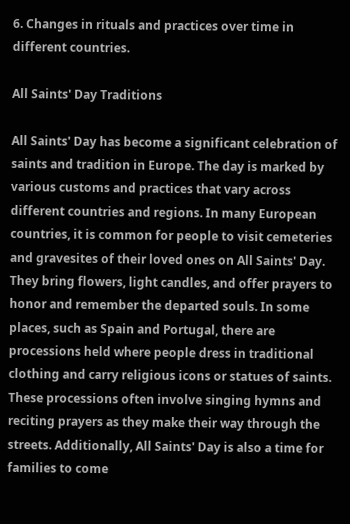6. Changes in rituals and practices over time in different countries.

All Saints' Day Traditions

All Saints' Day has become a significant celebration of saints and tradition in Europe. The day is marked by various customs and practices that vary across different countries and regions. In many European countries, it is common for people to visit cemeteries and gravesites of their loved ones on All Saints' Day. They bring flowers, light candles, and offer prayers to honor and remember the departed souls. In some places, such as Spain and Portugal, there are processions held where people dress in traditional clothing and carry religious icons or statues of saints. These processions often involve singing hymns and reciting prayers as they make their way through the streets. Additionally, All Saints' Day is also a time for families to come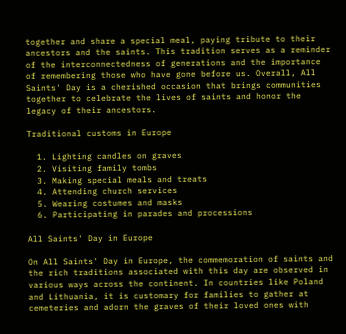together and share a special meal, paying tribute to their ancestors and the saints. This tradition serves as a reminder of the interconnectedness of generations and the importance of remembering those who have gone before us. Overall, All Saints' Day is a cherished occasion that brings communities together to celebrate the lives of saints and honor the legacy of their ancestors.

Traditional customs in Europe

  1. Lighting candles on graves
  2. Visiting family tombs
  3. Making special meals and treats
  4. Attending church services
  5. Wearing costumes and masks
  6. Participating in parades and processions

All Saints' Day in Europe

On All Saints' Day in Europe, the commemoration of saints and the rich traditions associated with this day are observed in various ways across the continent. In countries like Poland and Lithuania, it is customary for families to gather at cemeteries and adorn the graves of their loved ones with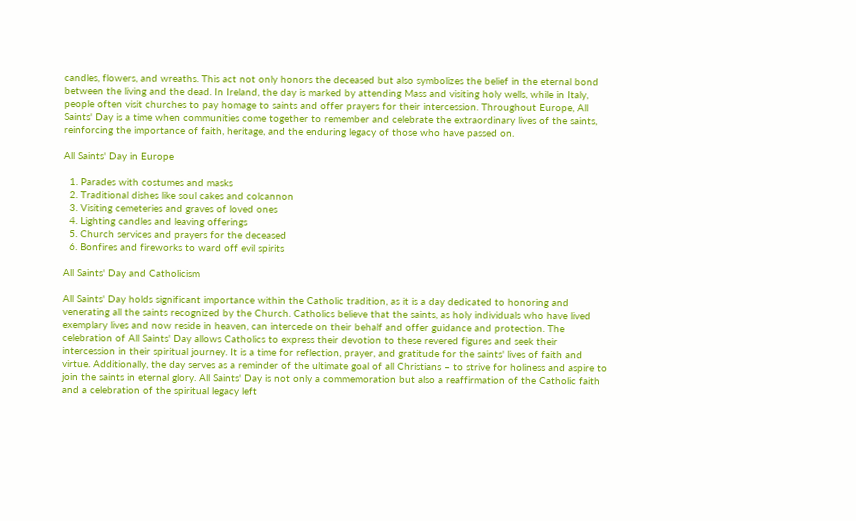candles, flowers, and wreaths. This act not only honors the deceased but also symbolizes the belief in the eternal bond between the living and the dead. In Ireland, the day is marked by attending Mass and visiting holy wells, while in Italy, people often visit churches to pay homage to saints and offer prayers for their intercession. Throughout Europe, All Saints' Day is a time when communities come together to remember and celebrate the extraordinary lives of the saints, reinforcing the importance of faith, heritage, and the enduring legacy of those who have passed on.

All Saints' Day in Europe

  1. Parades with costumes and masks
  2. Traditional dishes like soul cakes and colcannon
  3. Visiting cemeteries and graves of loved ones
  4. Lighting candles and leaving offerings
  5. Church services and prayers for the deceased
  6. Bonfires and fireworks to ward off evil spirits

All Saints' Day and Catholicism

All Saints' Day holds significant importance within the Catholic tradition, as it is a day dedicated to honoring and venerating all the saints recognized by the Church. Catholics believe that the saints, as holy individuals who have lived exemplary lives and now reside in heaven, can intercede on their behalf and offer guidance and protection. The celebration of All Saints' Day allows Catholics to express their devotion to these revered figures and seek their intercession in their spiritual journey. It is a time for reflection, prayer, and gratitude for the saints' lives of faith and virtue. Additionally, the day serves as a reminder of the ultimate goal of all Christians – to strive for holiness and aspire to join the saints in eternal glory. All Saints' Day is not only a commemoration but also a reaffirmation of the Catholic faith and a celebration of the spiritual legacy left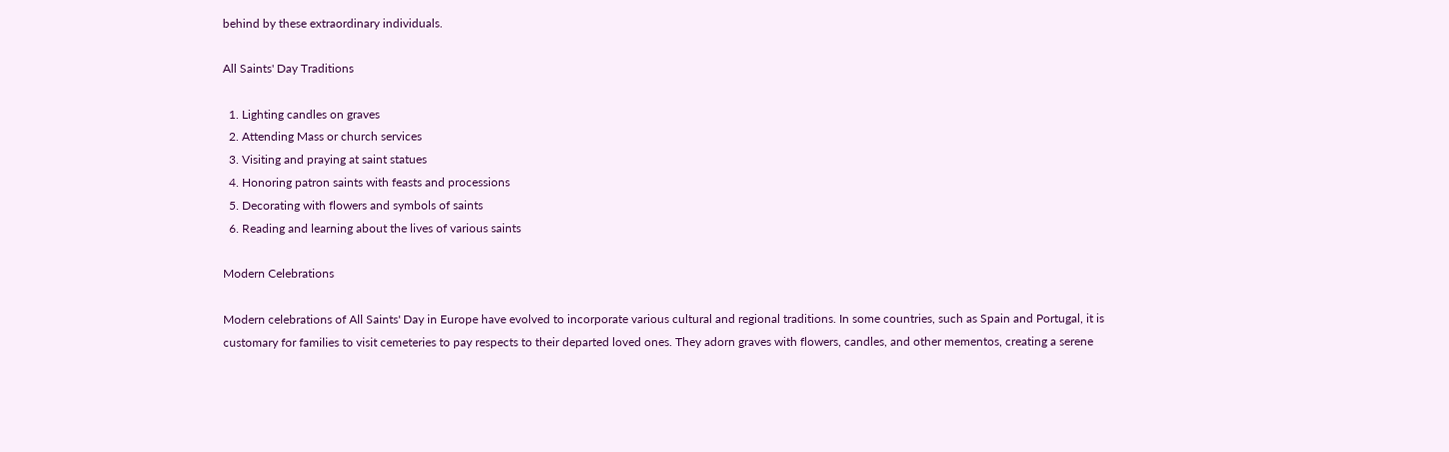behind by these extraordinary individuals.

All Saints' Day Traditions

  1. Lighting candles on graves
  2. Attending Mass or church services
  3. Visiting and praying at saint statues
  4. Honoring patron saints with feasts and processions
  5. Decorating with flowers and symbols of saints
  6. Reading and learning about the lives of various saints

Modern Celebrations

Modern celebrations of All Saints' Day in Europe have evolved to incorporate various cultural and regional traditions. In some countries, such as Spain and Portugal, it is customary for families to visit cemeteries to pay respects to their departed loved ones. They adorn graves with flowers, candles, and other mementos, creating a serene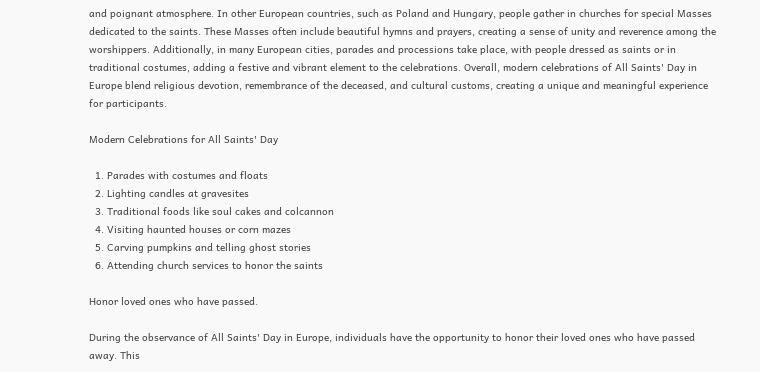and poignant atmosphere. In other European countries, such as Poland and Hungary, people gather in churches for special Masses dedicated to the saints. These Masses often include beautiful hymns and prayers, creating a sense of unity and reverence among the worshippers. Additionally, in many European cities, parades and processions take place, with people dressed as saints or in traditional costumes, adding a festive and vibrant element to the celebrations. Overall, modern celebrations of All Saints' Day in Europe blend religious devotion, remembrance of the deceased, and cultural customs, creating a unique and meaningful experience for participants.

Modern Celebrations for All Saints' Day

  1. Parades with costumes and floats
  2. Lighting candles at gravesites
  3. Traditional foods like soul cakes and colcannon
  4. Visiting haunted houses or corn mazes
  5. Carving pumpkins and telling ghost stories
  6. Attending church services to honor the saints

Honor loved ones who have passed.

During the observance of All Saints' Day in Europe, individuals have the opportunity to honor their loved ones who have passed away. This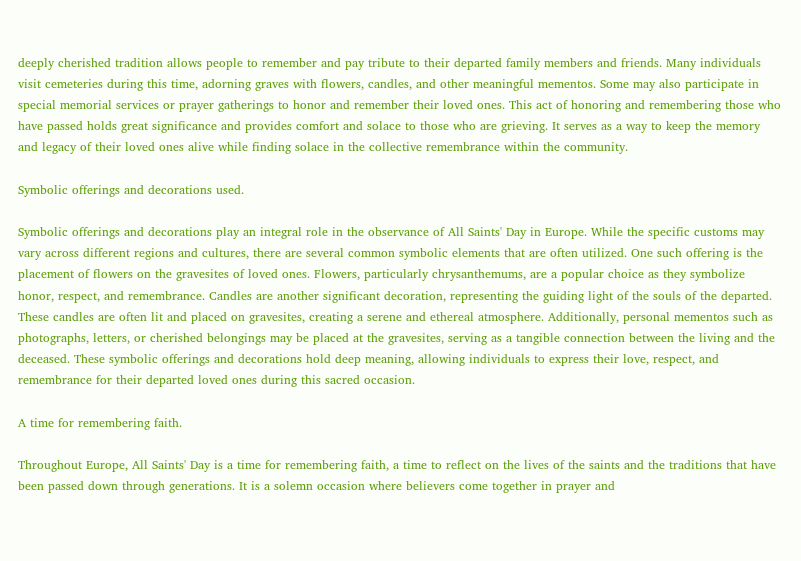deeply cherished tradition allows people to remember and pay tribute to their departed family members and friends. Many individuals visit cemeteries during this time, adorning graves with flowers, candles, and other meaningful mementos. Some may also participate in special memorial services or prayer gatherings to honor and remember their loved ones. This act of honoring and remembering those who have passed holds great significance and provides comfort and solace to those who are grieving. It serves as a way to keep the memory and legacy of their loved ones alive while finding solace in the collective remembrance within the community.

Symbolic offerings and decorations used.

Symbolic offerings and decorations play an integral role in the observance of All Saints' Day in Europe. While the specific customs may vary across different regions and cultures, there are several common symbolic elements that are often utilized. One such offering is the placement of flowers on the gravesites of loved ones. Flowers, particularly chrysanthemums, are a popular choice as they symbolize honor, respect, and remembrance. Candles are another significant decoration, representing the guiding light of the souls of the departed. These candles are often lit and placed on gravesites, creating a serene and ethereal atmosphere. Additionally, personal mementos such as photographs, letters, or cherished belongings may be placed at the gravesites, serving as a tangible connection between the living and the deceased. These symbolic offerings and decorations hold deep meaning, allowing individuals to express their love, respect, and remembrance for their departed loved ones during this sacred occasion.

A time for remembering faith.

Throughout Europe, All Saints' Day is a time for remembering faith, a time to reflect on the lives of the saints and the traditions that have been passed down through generations. It is a solemn occasion where believers come together in prayer and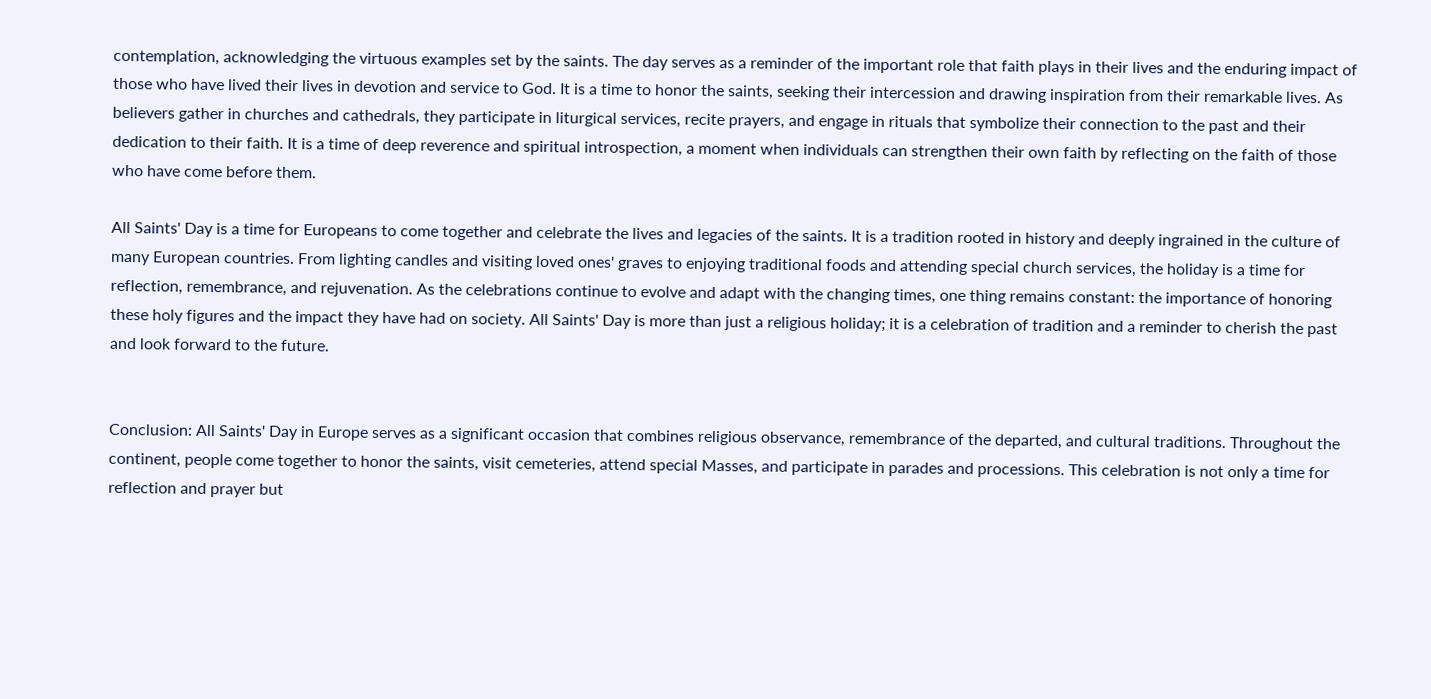contemplation, acknowledging the virtuous examples set by the saints. The day serves as a reminder of the important role that faith plays in their lives and the enduring impact of those who have lived their lives in devotion and service to God. It is a time to honor the saints, seeking their intercession and drawing inspiration from their remarkable lives. As believers gather in churches and cathedrals, they participate in liturgical services, recite prayers, and engage in rituals that symbolize their connection to the past and their dedication to their faith. It is a time of deep reverence and spiritual introspection, a moment when individuals can strengthen their own faith by reflecting on the faith of those who have come before them.

All Saints' Day is a time for Europeans to come together and celebrate the lives and legacies of the saints. It is a tradition rooted in history and deeply ingrained in the culture of many European countries. From lighting candles and visiting loved ones' graves to enjoying traditional foods and attending special church services, the holiday is a time for reflection, remembrance, and rejuvenation. As the celebrations continue to evolve and adapt with the changing times, one thing remains constant: the importance of honoring these holy figures and the impact they have had on society. All Saints' Day is more than just a religious holiday; it is a celebration of tradition and a reminder to cherish the past and look forward to the future.


Conclusion: All Saints' Day in Europe serves as a significant occasion that combines religious observance, remembrance of the departed, and cultural traditions. Throughout the continent, people come together to honor the saints, visit cemeteries, attend special Masses, and participate in parades and processions. This celebration is not only a time for reflection and prayer but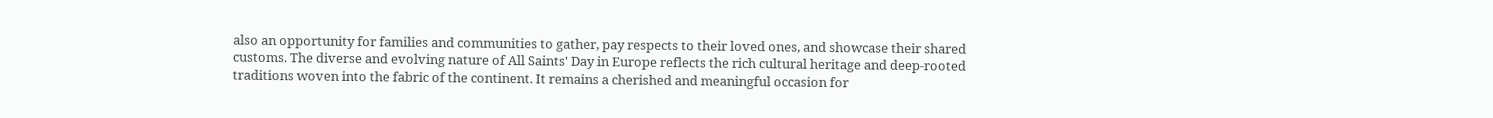also an opportunity for families and communities to gather, pay respects to their loved ones, and showcase their shared customs. The diverse and evolving nature of All Saints' Day in Europe reflects the rich cultural heritage and deep-rooted traditions woven into the fabric of the continent. It remains a cherished and meaningful occasion for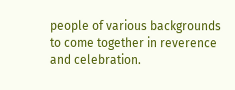people of various backgrounds to come together in reverence and celebration.